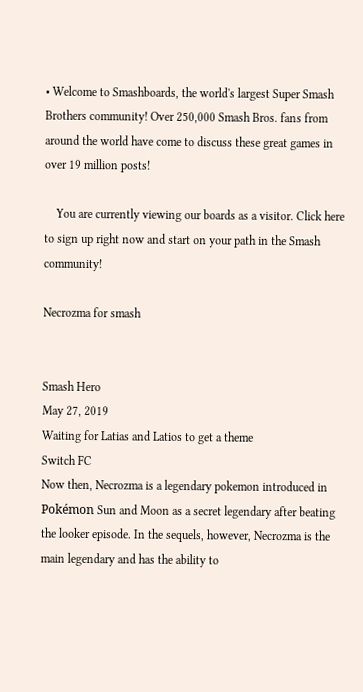• Welcome to Smashboards, the world's largest Super Smash Brothers community! Over 250,000 Smash Bros. fans from around the world have come to discuss these great games in over 19 million posts!

    You are currently viewing our boards as a visitor. Click here to sign up right now and start on your path in the Smash community!

Necrozma for smash


Smash Hero
May 27, 2019
Waiting for Latias and Latios to get a theme
Switch FC
Now then, Necrozma is a legendary pokemon introduced in Pokémon Sun and Moon as a secret legendary after beating the looker episode. In the sequels, however, Necrozma is the main legendary and has the ability to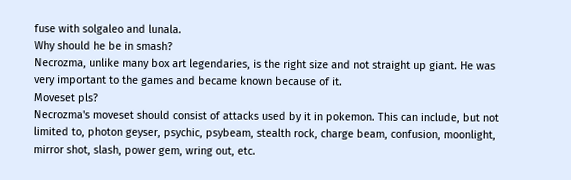fuse with solgaleo and lunala.
Why should he be in smash?
Necrozma, unlike many box art legendaries, is the right size and not straight up giant. He was very important to the games and became known because of it.
Moveset pls?
Necrozma's moveset should consist of attacks used by it in pokemon. This can include, but not limited to, photon geyser, psychic, psybeam, stealth rock, charge beam, confusion, moonlight, mirror shot, slash, power gem, wring out, etc.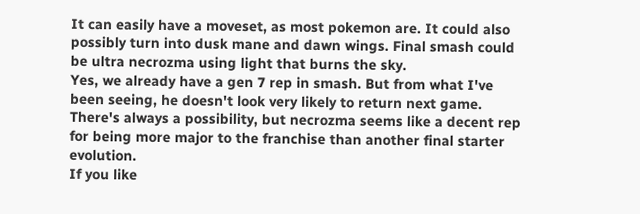It can easily have a moveset, as most pokemon are. It could also possibly turn into dusk mane and dawn wings. Final smash could be ultra necrozma using light that burns the sky.
Yes, we already have a gen 7 rep in smash. But from what I've been seeing, he doesn't look very likely to return next game. There's always a possibility, but necrozma seems like a decent rep for being more major to the franchise than another final starter evolution.
If you like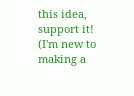this idea, support it!
(I'm new to making a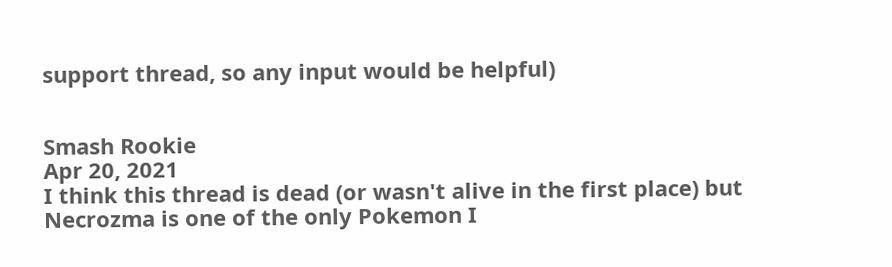support thread, so any input would be helpful)


Smash Rookie
Apr 20, 2021
I think this thread is dead (or wasn't alive in the first place) but Necrozma is one of the only Pokemon I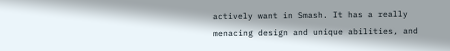actively want in Smash. It has a really menacing design and unique abilities, and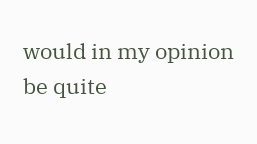would in my opinion be quite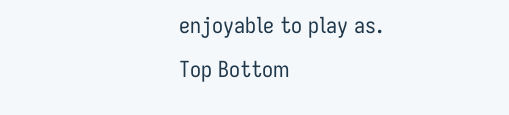enjoyable to play as.
Top Bottom